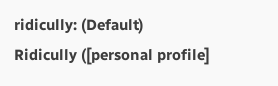ridicully: (Default)
Ridicully ([personal profile]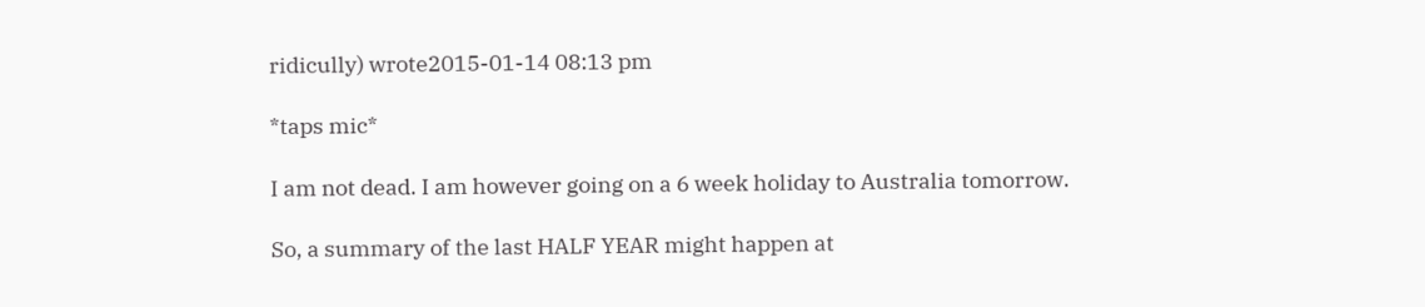ridicully) wrote2015-01-14 08:13 pm

*taps mic*

I am not dead. I am however going on a 6 week holiday to Australia tomorrow.

So, a summary of the last HALF YEAR might happen at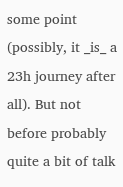some point (possibly, it _is_ a 23h journey after all). But not before probably quite a bit of talk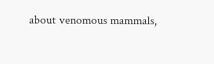about venomous mammals,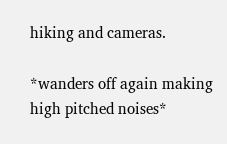hiking and cameras.

*wanders off again making high pitched noises*